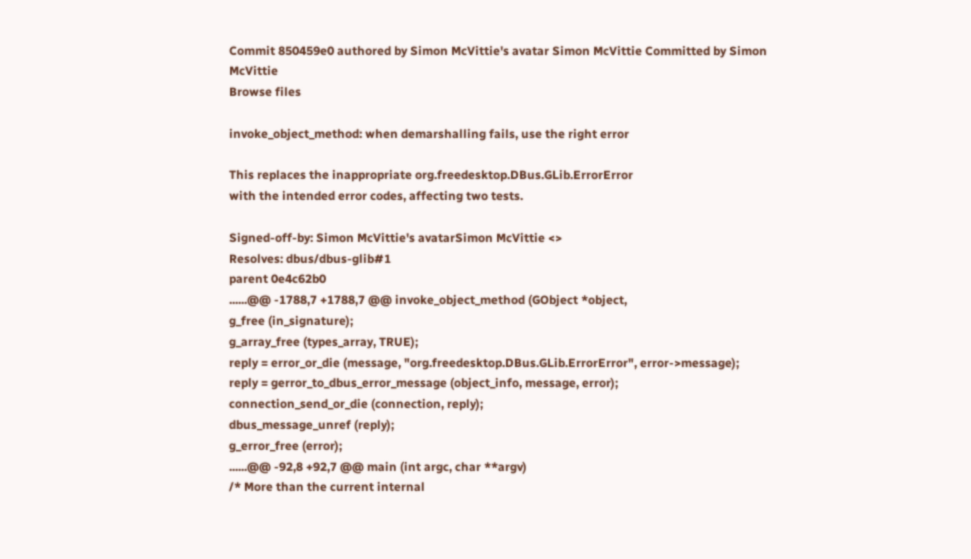Commit 850459e0 authored by Simon McVittie's avatar Simon McVittie Committed by Simon McVittie
Browse files

invoke_object_method: when demarshalling fails, use the right error

This replaces the inappropriate org.freedesktop.DBus.GLib.ErrorError
with the intended error codes, affecting two tests.

Signed-off-by: Simon McVittie's avatarSimon McVittie <>
Resolves: dbus/dbus-glib#1
parent 0e4c62b0
......@@ -1788,7 +1788,7 @@ invoke_object_method (GObject *object,
g_free (in_signature);
g_array_free (types_array, TRUE);
reply = error_or_die (message, "org.freedesktop.DBus.GLib.ErrorError", error->message);
reply = gerror_to_dbus_error_message (object_info, message, error);
connection_send_or_die (connection, reply);
dbus_message_unref (reply);
g_error_free (error);
......@@ -92,8 +92,7 @@ main (int argc, char **argv)
/* More than the current internal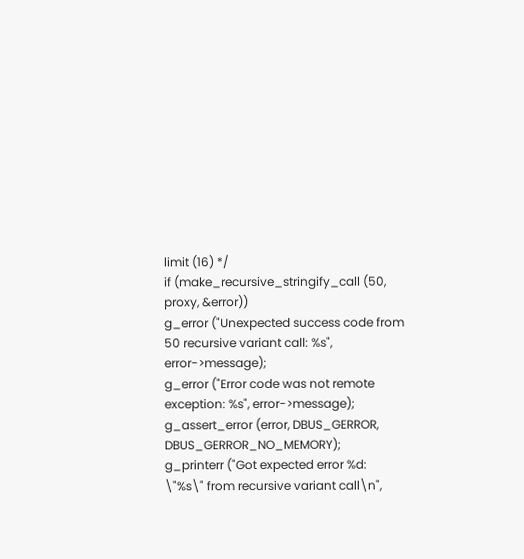limit (16) */
if (make_recursive_stringify_call (50, proxy, &error))
g_error ("Unexpected success code from 50 recursive variant call: %s", error->message);
g_error ("Error code was not remote exception: %s", error->message);
g_assert_error (error, DBUS_GERROR, DBUS_GERROR_NO_MEMORY);
g_printerr ("Got expected error %d: \"%s\" from recursive variant call\n",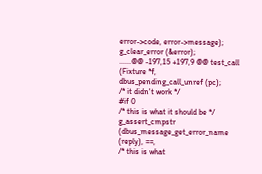error->code, error->message);
g_clear_error (&error);
......@@ -197,15 +197,9 @@ test_call (Fixture *f,
dbus_pending_call_unref (pc);
/* it didn't work */
#if 0
/* this is what it should be */
g_assert_cmpstr (dbus_message_get_error_name (reply), ==,
/* this is what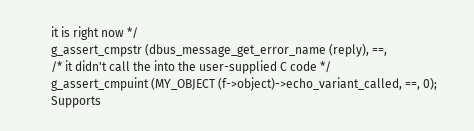it is right now */
g_assert_cmpstr (dbus_message_get_error_name (reply), ==,
/* it didn't call the into the user-supplied C code */
g_assert_cmpuint (MY_OBJECT (f->object)->echo_variant_called, ==, 0);
Supports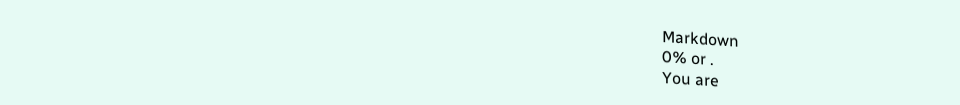Markdown
0% or .
You are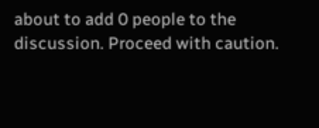about to add 0 people to the discussion. Proceed with caution.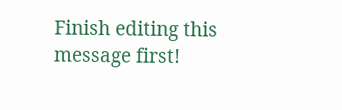Finish editing this message first!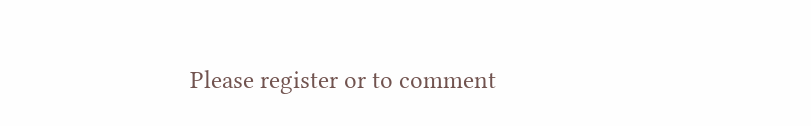Please register or to comment